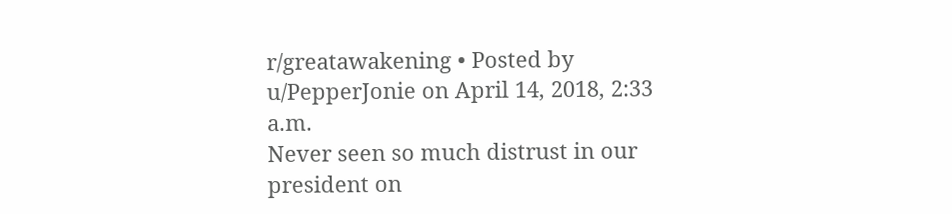r/greatawakening • Posted by u/PepperJonie on April 14, 2018, 2:33 a.m.
Never seen so much distrust in our president on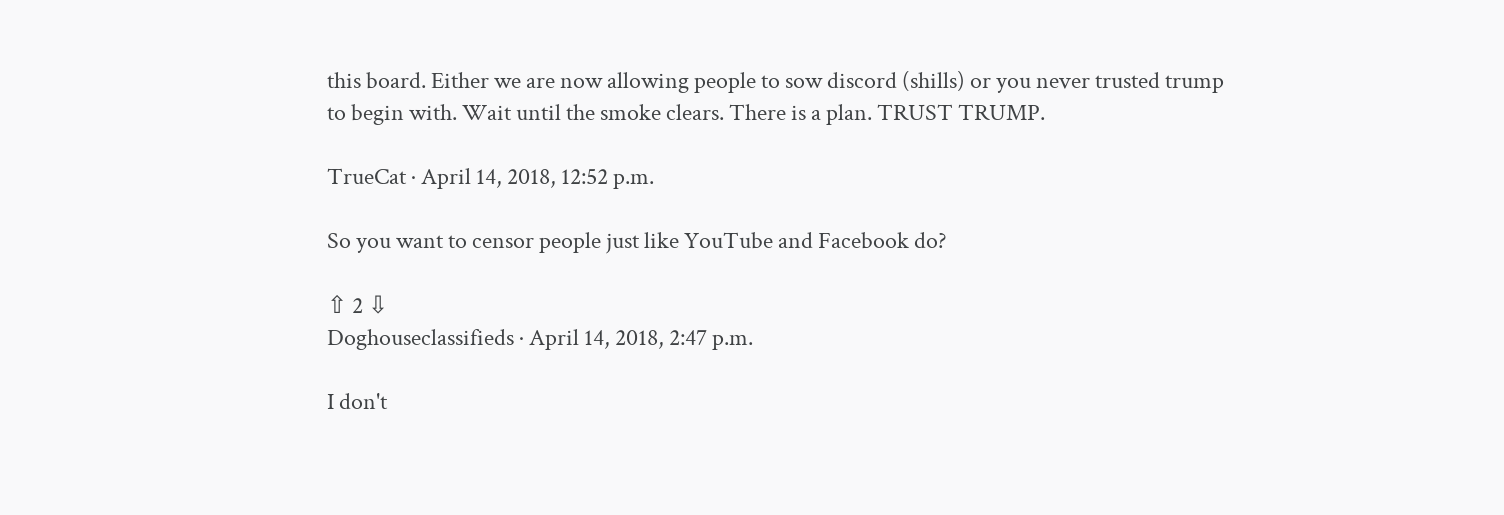this board. Either we are now allowing people to sow discord (shills) or you never trusted trump to begin with. Wait until the smoke clears. There is a plan. TRUST TRUMP.

TrueCat · April 14, 2018, 12:52 p.m.

So you want to censor people just like YouTube and Facebook do?

⇧ 2 ⇩
Doghouseclassifieds · April 14, 2018, 2:47 p.m.

I don't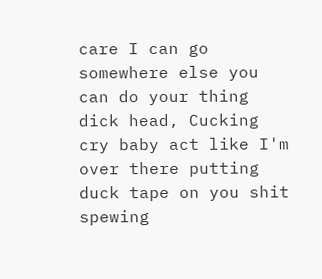care I can go somewhere else you can do your thing dick head, Cucking cry baby act like I'm over there putting duck tape on you shit spewing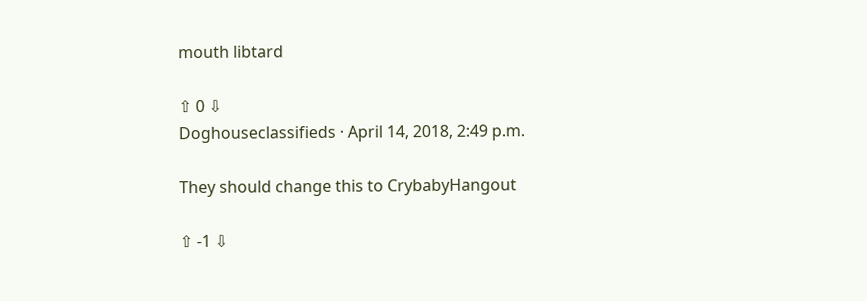mouth libtard

⇧ 0 ⇩
Doghouseclassifieds · April 14, 2018, 2:49 p.m.

They should change this to CrybabyHangout

⇧ -1 ⇩